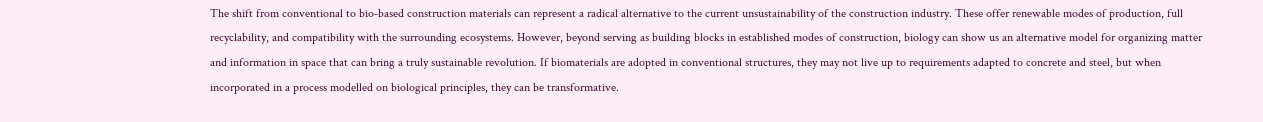The shift from conventional to bio-based construction materials can represent a radical alternative to the current unsustainability of the construction industry. These offer renewable modes of production, full recyclability, and compatibility with the surrounding ecosystems. However, beyond serving as building blocks in established modes of construction, biology can show us an alternative model for organizing matter and information in space that can bring a truly sustainable revolution. If biomaterials are adopted in conventional structures, they may not live up to requirements adapted to concrete and steel, but when incorporated in a process modelled on biological principles, they can be transformative.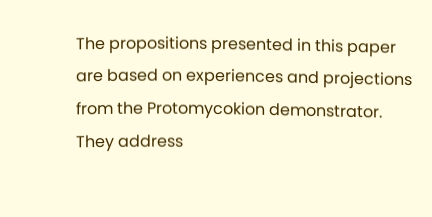The propositions presented in this paper are based on experiences and projections from the Protomycokion demonstrator. They address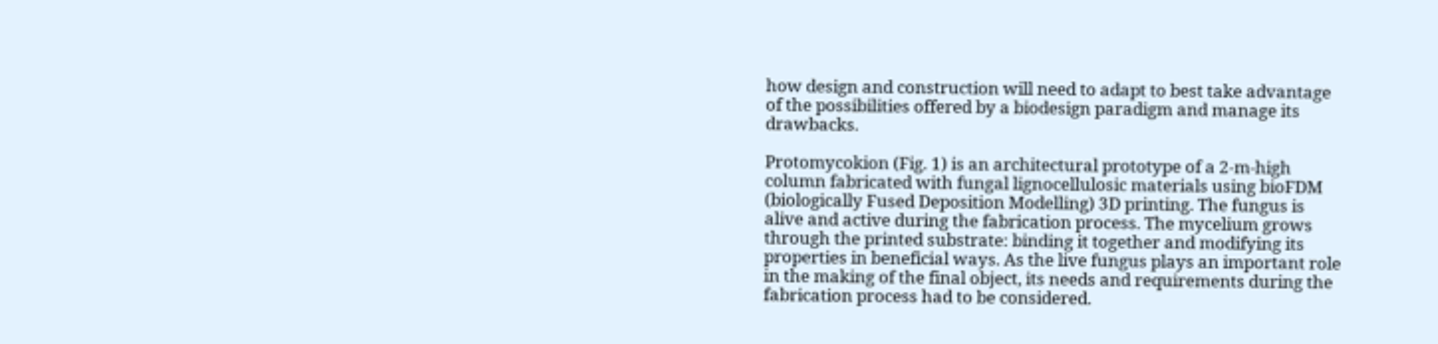how design and construction will need to adapt to best take advantage of the possibilities offered by a biodesign paradigm and manage its drawbacks.

Protomycokion (Fig. 1) is an architectural prototype of a 2-m-high column fabricated with fungal lignocellulosic materials using bioFDM (biologically Fused Deposition Modelling) 3D printing. The fungus is alive and active during the fabrication process. The mycelium grows through the printed substrate: binding it together and modifying its properties in beneficial ways. As the live fungus plays an important role in the making of the final object, its needs and requirements during the fabrication process had to be considered.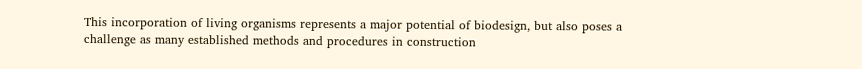This incorporation of living organisms represents a major potential of biodesign, but also poses a challenge as many established methods and procedures in construction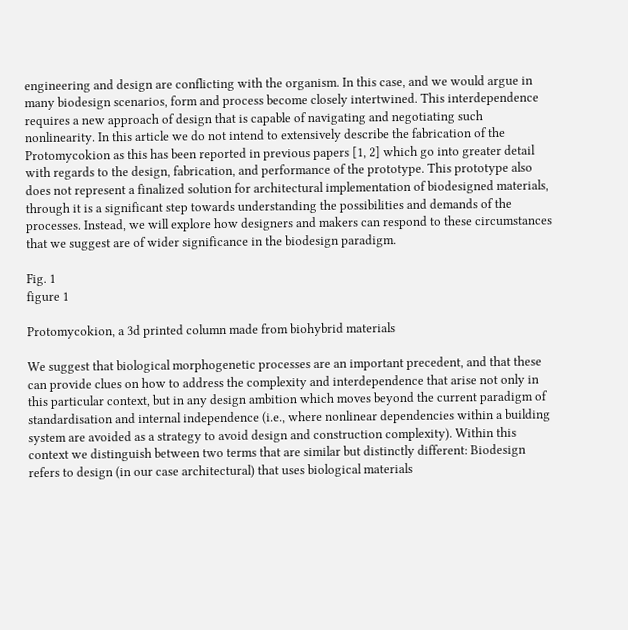engineering and design are conflicting with the organism. In this case, and we would argue in many biodesign scenarios, form and process become closely intertwined. This interdependence requires a new approach of design that is capable of navigating and negotiating such nonlinearity. In this article we do not intend to extensively describe the fabrication of the Protomycokion as this has been reported in previous papers [1, 2] which go into greater detail with regards to the design, fabrication, and performance of the prototype. This prototype also does not represent a finalized solution for architectural implementation of biodesigned materials, through it is a significant step towards understanding the possibilities and demands of the processes. Instead, we will explore how designers and makers can respond to these circumstances that we suggest are of wider significance in the biodesign paradigm.

Fig. 1
figure 1

Protomycokion, a 3d printed column made from biohybrid materials

We suggest that biological morphogenetic processes are an important precedent, and that these can provide clues on how to address the complexity and interdependence that arise not only in this particular context, but in any design ambition which moves beyond the current paradigm of standardisation and internal independence (i.e., where nonlinear dependencies within a building system are avoided as a strategy to avoid design and construction complexity). Within this context we distinguish between two terms that are similar but distinctly different: Biodesign refers to design (in our case architectural) that uses biological materials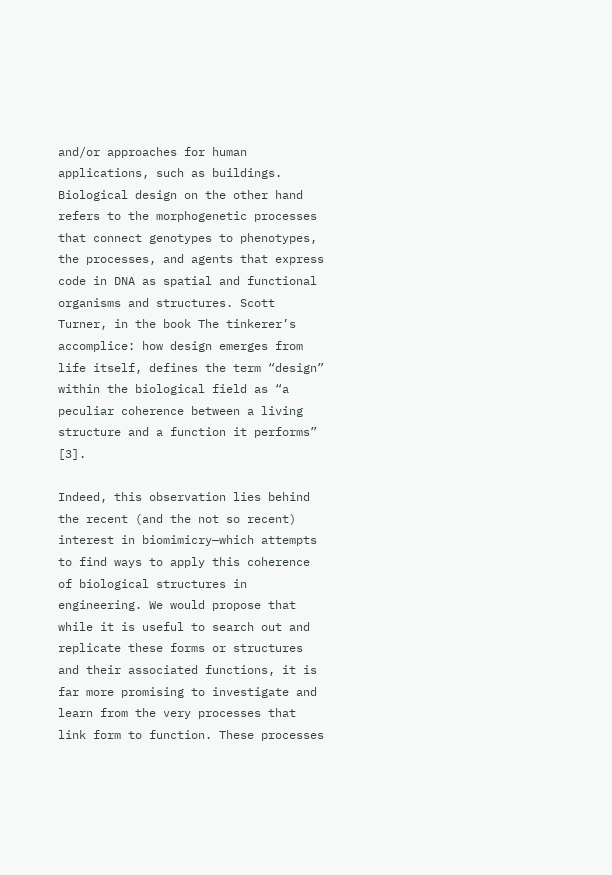and/or approaches for human applications, such as buildings. Biological design on the other hand refers to the morphogenetic processes that connect genotypes to phenotypes, the processes, and agents that express code in DNA as spatial and functional organisms and structures. Scott Turner, in the book The tinkerer’s accomplice: how design emerges from life itself, defines the term “design” within the biological field as “a peculiar coherence between a living structure and a function it performs” [3].

Indeed, this observation lies behind the recent (and the not so recent) interest in biomimicry—which attempts to find ways to apply this coherence of biological structures in engineering. We would propose that while it is useful to search out and replicate these forms or structures and their associated functions, it is far more promising to investigate and learn from the very processes that link form to function. These processes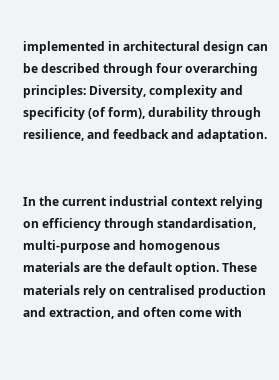implemented in architectural design can be described through four overarching principles: Diversity, complexity and specificity (of form), durability through resilience, and feedback and adaptation.


In the current industrial context relying on efficiency through standardisation, multi-purpose and homogenous materials are the default option. These materials rely on centralised production and extraction, and often come with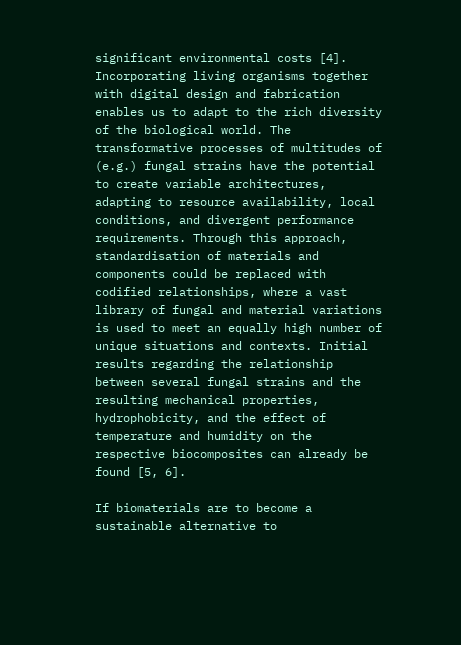significant environmental costs [4]. Incorporating living organisms together with digital design and fabrication enables us to adapt to the rich diversity of the biological world. The transformative processes of multitudes of (e.g.) fungal strains have the potential to create variable architectures, adapting to resource availability, local conditions, and divergent performance requirements. Through this approach, standardisation of materials and components could be replaced with codified relationships, where a vast library of fungal and material variations is used to meet an equally high number of unique situations and contexts. Initial results regarding the relationship between several fungal strains and the resulting mechanical properties, hydrophobicity, and the effect of temperature and humidity on the respective biocomposites can already be found [5, 6].

If biomaterials are to become a sustainable alternative to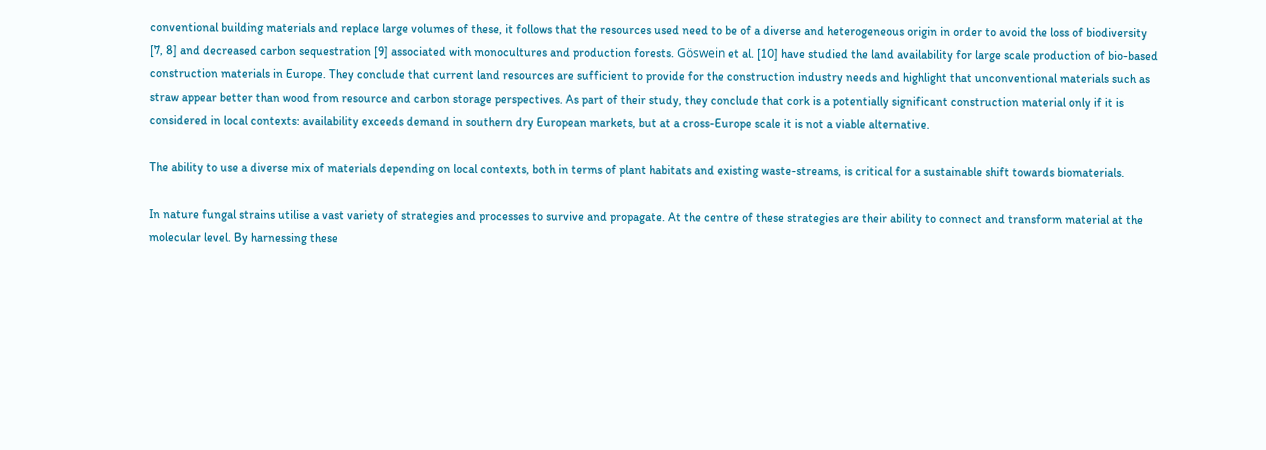conventional building materials and replace large volumes of these, it follows that the resources used need to be of a diverse and heterogeneous origin in order to avoid the loss of biodiversity [7, 8] and decreased carbon sequestration [9] associated with monocultures and production forests. Göswein et al. [10] have studied the land availability for large scale production of bio-based construction materials in Europe. They conclude that current land resources are sufficient to provide for the construction industry needs and highlight that unconventional materials such as straw appear better than wood from resource and carbon storage perspectives. As part of their study, they conclude that cork is a potentially significant construction material only if it is considered in local contexts: availability exceeds demand in southern dry European markets, but at a cross-Europe scale it is not a viable alternative.

The ability to use a diverse mix of materials depending on local contexts, both in terms of plant habitats and existing waste-streams, is critical for a sustainable shift towards biomaterials.

In nature fungal strains utilise a vast variety of strategies and processes to survive and propagate. At the centre of these strategies are their ability to connect and transform material at the molecular level. By harnessing these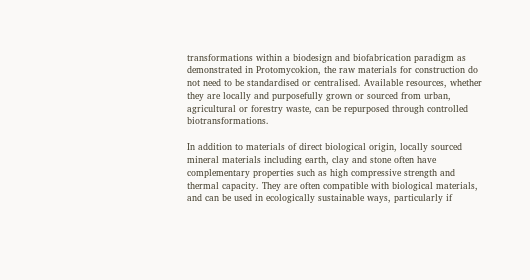transformations within a biodesign and biofabrication paradigm as demonstrated in Protomycokion, the raw materials for construction do not need to be standardised or centralised. Available resources, whether they are locally and purposefully grown or sourced from urban, agricultural or forestry waste, can be repurposed through controlled biotransformations.

In addition to materials of direct biological origin, locally sourced mineral materials including earth, clay and stone often have complementary properties such as high compressive strength and thermal capacity. They are often compatible with biological materials, and can be used in ecologically sustainable ways, particularly if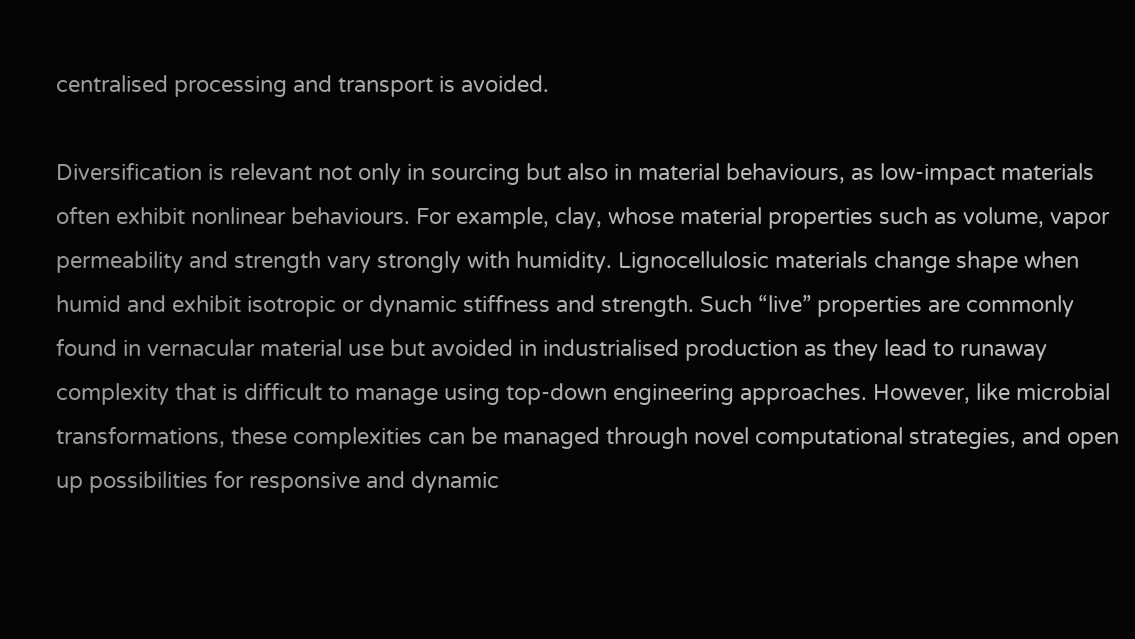centralised processing and transport is avoided.

Diversification is relevant not only in sourcing but also in material behaviours, as low-impact materials often exhibit nonlinear behaviours. For example, clay, whose material properties such as volume, vapor permeability and strength vary strongly with humidity. Lignocellulosic materials change shape when humid and exhibit isotropic or dynamic stiffness and strength. Such “live” properties are commonly found in vernacular material use but avoided in industrialised production as they lead to runaway complexity that is difficult to manage using top-down engineering approaches. However, like microbial transformations, these complexities can be managed through novel computational strategies, and open up possibilities for responsive and dynamic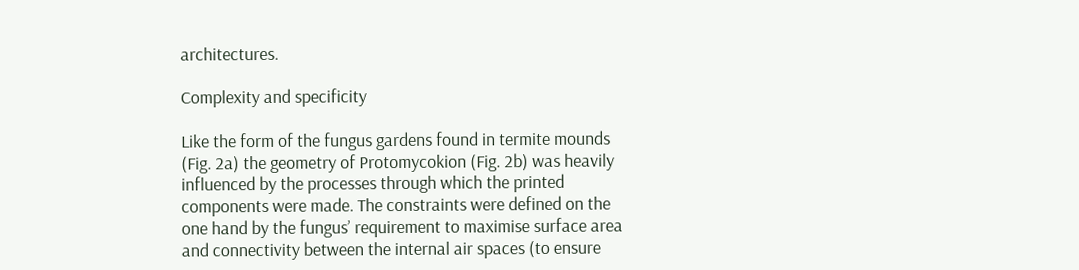architectures.

Complexity and specificity

Like the form of the fungus gardens found in termite mounds (Fig. 2a) the geometry of Protomycokion (Fig. 2b) was heavily influenced by the processes through which the printed components were made. The constraints were defined on the one hand by the fungus’ requirement to maximise surface area and connectivity between the internal air spaces (to ensure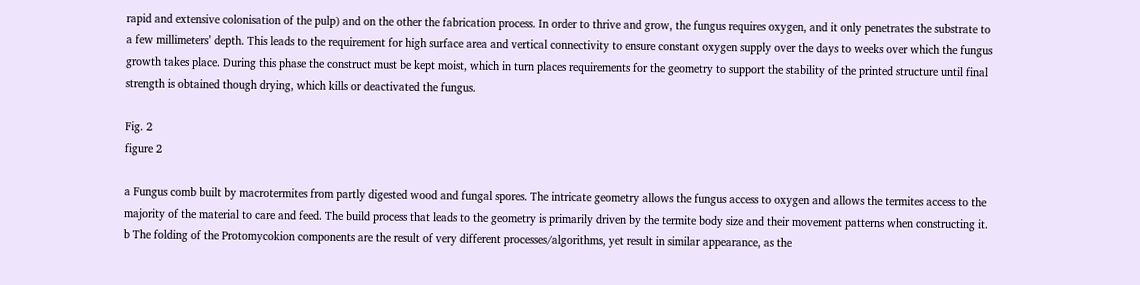rapid and extensive colonisation of the pulp) and on the other the fabrication process. In order to thrive and grow, the fungus requires oxygen, and it only penetrates the substrate to a few millimeters’ depth. This leads to the requirement for high surface area and vertical connectivity to ensure constant oxygen supply over the days to weeks over which the fungus growth takes place. During this phase the construct must be kept moist, which in turn places requirements for the geometry to support the stability of the printed structure until final strength is obtained though drying, which kills or deactivated the fungus.

Fig. 2
figure 2

a Fungus comb built by macrotermites from partly digested wood and fungal spores. The intricate geometry allows the fungus access to oxygen and allows the termites access to the majority of the material to care and feed. The build process that leads to the geometry is primarily driven by the termite body size and their movement patterns when constructing it. b The folding of the Protomycokion components are the result of very different processes/algorithms, yet result in similar appearance, as the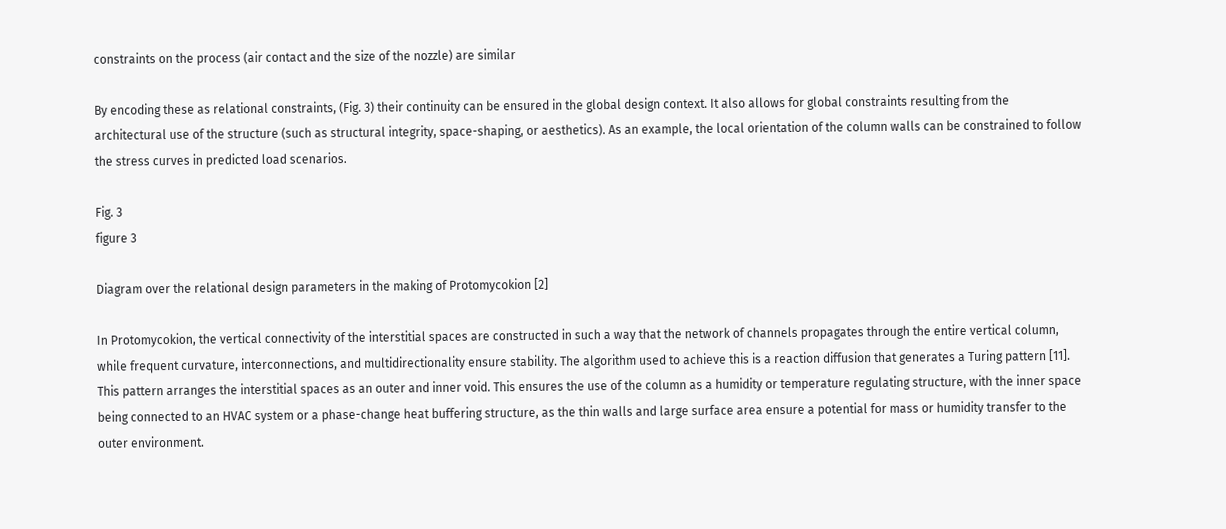constraints on the process (air contact and the size of the nozzle) are similar

By encoding these as relational constraints, (Fig. 3) their continuity can be ensured in the global design context. It also allows for global constraints resulting from the architectural use of the structure (such as structural integrity, space-shaping, or aesthetics). As an example, the local orientation of the column walls can be constrained to follow the stress curves in predicted load scenarios.

Fig. 3
figure 3

Diagram over the relational design parameters in the making of Protomycokion [2]

In Protomycokion, the vertical connectivity of the interstitial spaces are constructed in such a way that the network of channels propagates through the entire vertical column, while frequent curvature, interconnections, and multidirectionality ensure stability. The algorithm used to achieve this is a reaction diffusion that generates a Turing pattern [11]. This pattern arranges the interstitial spaces as an outer and inner void. This ensures the use of the column as a humidity or temperature regulating structure, with the inner space being connected to an HVAC system or a phase-change heat buffering structure, as the thin walls and large surface area ensure a potential for mass or humidity transfer to the outer environment.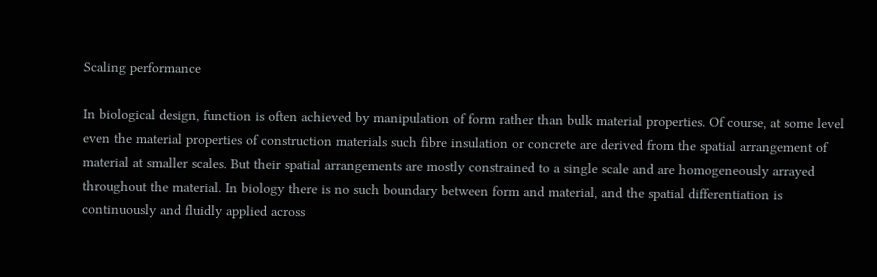Scaling performance

In biological design, function is often achieved by manipulation of form rather than bulk material properties. Of course, at some level even the material properties of construction materials such fibre insulation or concrete are derived from the spatial arrangement of material at smaller scales. But their spatial arrangements are mostly constrained to a single scale and are homogeneously arrayed throughout the material. In biology there is no such boundary between form and material, and the spatial differentiation is continuously and fluidly applied across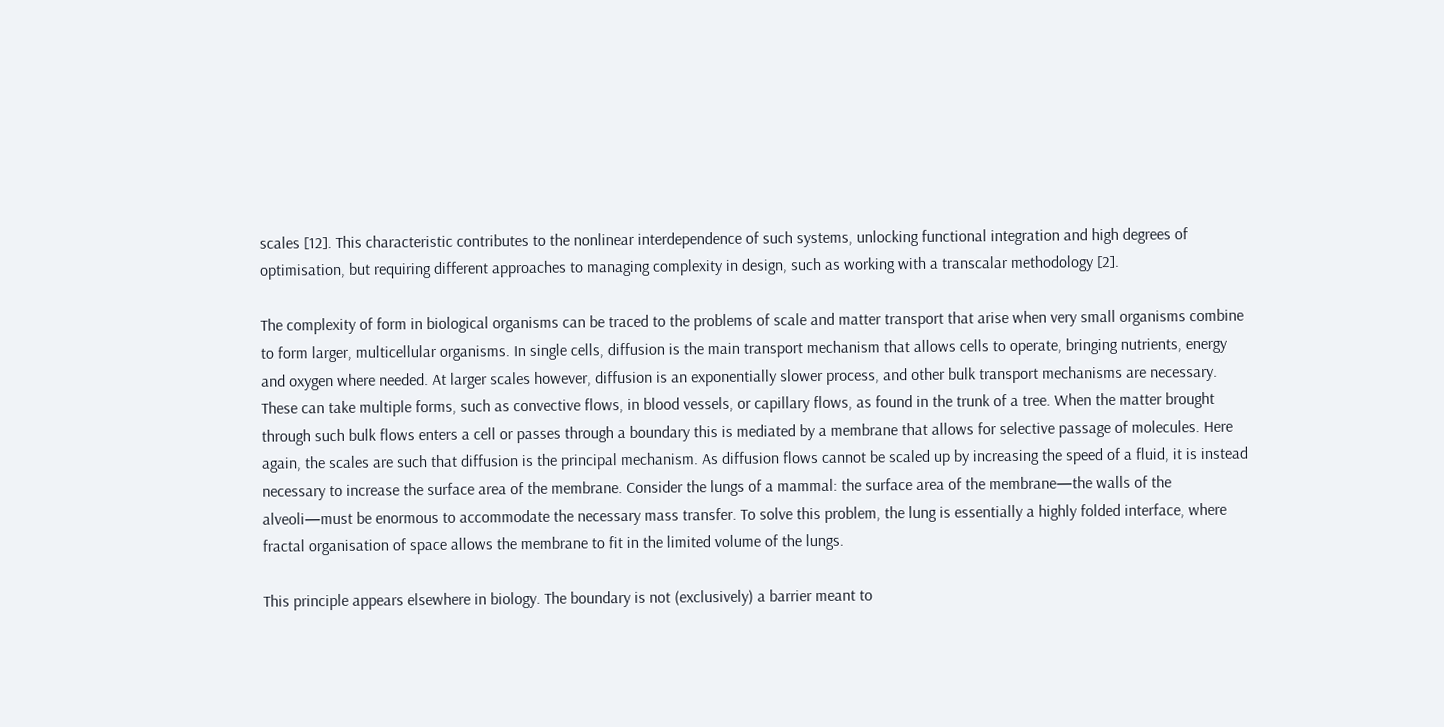scales [12]. This characteristic contributes to the nonlinear interdependence of such systems, unlocking functional integration and high degrees of optimisation, but requiring different approaches to managing complexity in design, such as working with a transcalar methodology [2].

The complexity of form in biological organisms can be traced to the problems of scale and matter transport that arise when very small organisms combine to form larger, multicellular organisms. In single cells, diffusion is the main transport mechanism that allows cells to operate, bringing nutrients, energy and oxygen where needed. At larger scales however, diffusion is an exponentially slower process, and other bulk transport mechanisms are necessary. These can take multiple forms, such as convective flows, in blood vessels, or capillary flows, as found in the trunk of a tree. When the matter brought through such bulk flows enters a cell or passes through a boundary this is mediated by a membrane that allows for selective passage of molecules. Here again, the scales are such that diffusion is the principal mechanism. As diffusion flows cannot be scaled up by increasing the speed of a fluid, it is instead necessary to increase the surface area of the membrane. Consider the lungs of a mammal: the surface area of the membrane—the walls of the alveoli—must be enormous to accommodate the necessary mass transfer. To solve this problem, the lung is essentially a highly folded interface, where fractal organisation of space allows the membrane to fit in the limited volume of the lungs.

This principle appears elsewhere in biology. The boundary is not (exclusively) a barrier meant to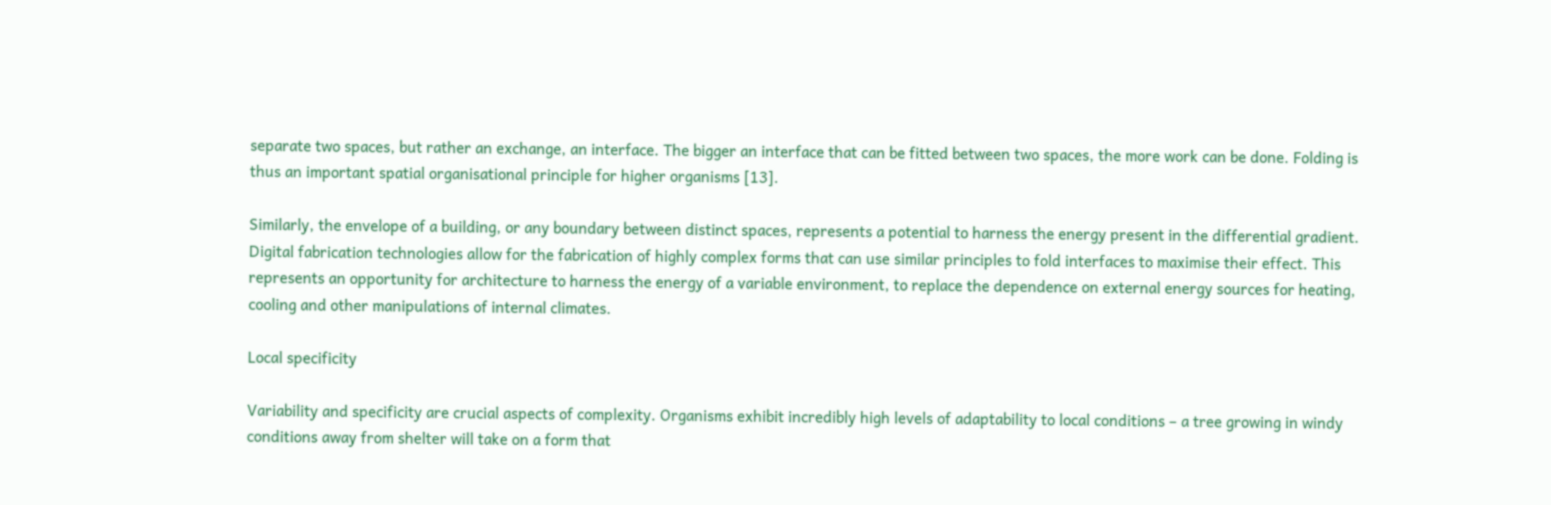separate two spaces, but rather an exchange, an interface. The bigger an interface that can be fitted between two spaces, the more work can be done. Folding is thus an important spatial organisational principle for higher organisms [13].

Similarly, the envelope of a building, or any boundary between distinct spaces, represents a potential to harness the energy present in the differential gradient. Digital fabrication technologies allow for the fabrication of highly complex forms that can use similar principles to fold interfaces to maximise their effect. This represents an opportunity for architecture to harness the energy of a variable environment, to replace the dependence on external energy sources for heating, cooling and other manipulations of internal climates.

Local specificity

Variability and specificity are crucial aspects of complexity. Organisms exhibit incredibly high levels of adaptability to local conditions – a tree growing in windy conditions away from shelter will take on a form that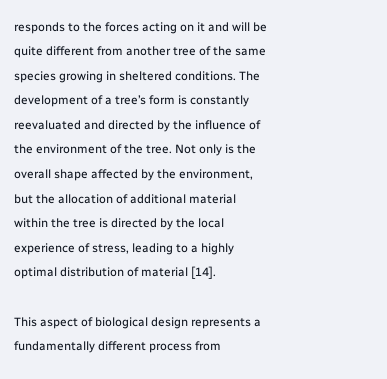responds to the forces acting on it and will be quite different from another tree of the same species growing in sheltered conditions. The development of a tree’s form is constantly reevaluated and directed by the influence of the environment of the tree. Not only is the overall shape affected by the environment, but the allocation of additional material within the tree is directed by the local experience of stress, leading to a highly optimal distribution of material [14].

This aspect of biological design represents a fundamentally different process from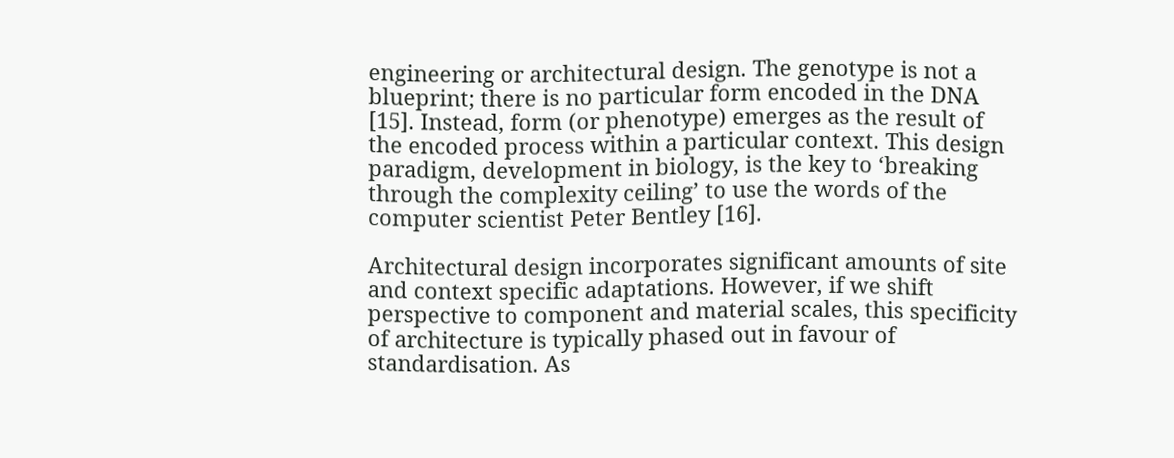engineering or architectural design. The genotype is not a blueprint; there is no particular form encoded in the DNA [15]. Instead, form (or phenotype) emerges as the result of the encoded process within a particular context. This design paradigm, development in biology, is the key to ‘breaking through the complexity ceiling’ to use the words of the computer scientist Peter Bentley [16].

Architectural design incorporates significant amounts of site and context specific adaptations. However, if we shift perspective to component and material scales, this specificity of architecture is typically phased out in favour of standardisation. As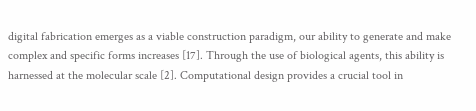digital fabrication emerges as a viable construction paradigm, our ability to generate and make complex and specific forms increases [17]. Through the use of biological agents, this ability is harnessed at the molecular scale [2]. Computational design provides a crucial tool in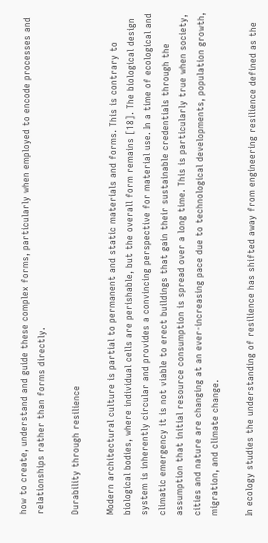how to create, understand and guide these complex forms, particularly when employed to encode processes and relationships rather than forms directly.

Durability through resilience

Modern architectural culture is partial to permanent and static materials and forms. This is contrary to biological bodies, where individual cells are perishable, but the overall form remains [18]. The biological design system is inherently circular and provides a convincing perspective for material use. In a time of ecological and climatic emergency it is not viable to erect buildings that gain their sustainable credentials through the assumption that initial resource consumption is spread over a long time. This is particularly true when society, cities and nature are changing at an ever-increasing pace due to technological developments, population growth, migration, and climate change.

In ecology studies the understanding of resilience has shifted away from engineering resilience defined as the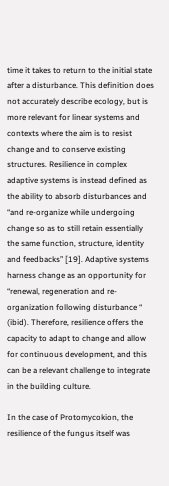time it takes to return to the initial state after a disturbance. This definition does not accurately describe ecology, but is more relevant for linear systems and contexts where the aim is to resist change and to conserve existing structures. Resilience in complex adaptive systems is instead defined as the ability to absorb disturbances and “and re-organize while undergoing change so as to still retain essentially the same function, structure, identity and feedbacks” [19]. Adaptive systems harness change as an opportunity for “renewal, regeneration and re-organization following disturbance “ (ibid). Therefore, resilience offers the capacity to adapt to change and allow for continuous development, and this can be a relevant challenge to integrate in the building culture.

In the case of Protomycokion, the resilience of the fungus itself was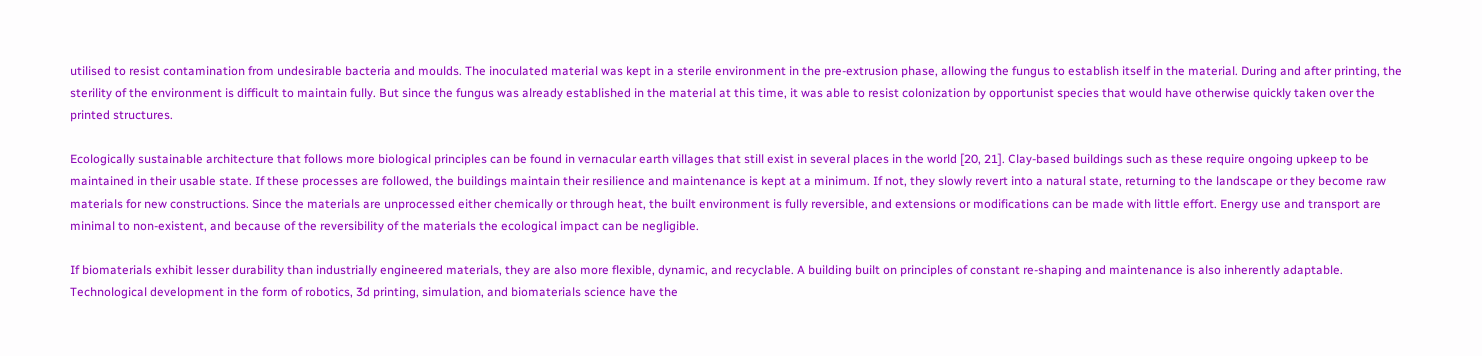utilised to resist contamination from undesirable bacteria and moulds. The inoculated material was kept in a sterile environment in the pre-extrusion phase, allowing the fungus to establish itself in the material. During and after printing, the sterility of the environment is difficult to maintain fully. But since the fungus was already established in the material at this time, it was able to resist colonization by opportunist species that would have otherwise quickly taken over the printed structures.

Ecologically sustainable architecture that follows more biological principles can be found in vernacular earth villages that still exist in several places in the world [20, 21]. Clay-based buildings such as these require ongoing upkeep to be maintained in their usable state. If these processes are followed, the buildings maintain their resilience and maintenance is kept at a minimum. If not, they slowly revert into a natural state, returning to the landscape or they become raw materials for new constructions. Since the materials are unprocessed either chemically or through heat, the built environment is fully reversible, and extensions or modifications can be made with little effort. Energy use and transport are minimal to non-existent, and because of the reversibility of the materials the ecological impact can be negligible.

If biomaterials exhibit lesser durability than industrially engineered materials, they are also more flexible, dynamic, and recyclable. A building built on principles of constant re-shaping and maintenance is also inherently adaptable. Technological development in the form of robotics, 3d printing, simulation, and biomaterials science have the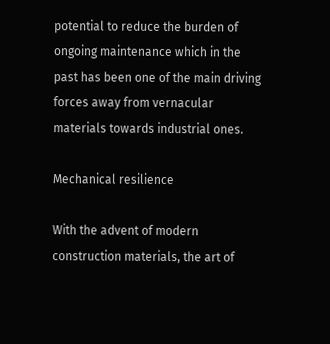potential to reduce the burden of ongoing maintenance which in the past has been one of the main driving forces away from vernacular materials towards industrial ones.

Mechanical resilience

With the advent of modern construction materials, the art of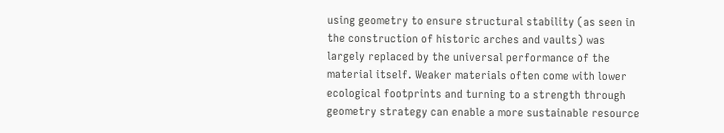using geometry to ensure structural stability (as seen in the construction of historic arches and vaults) was largely replaced by the universal performance of the material itself. Weaker materials often come with lower ecological footprints and turning to a strength through geometry strategy can enable a more sustainable resource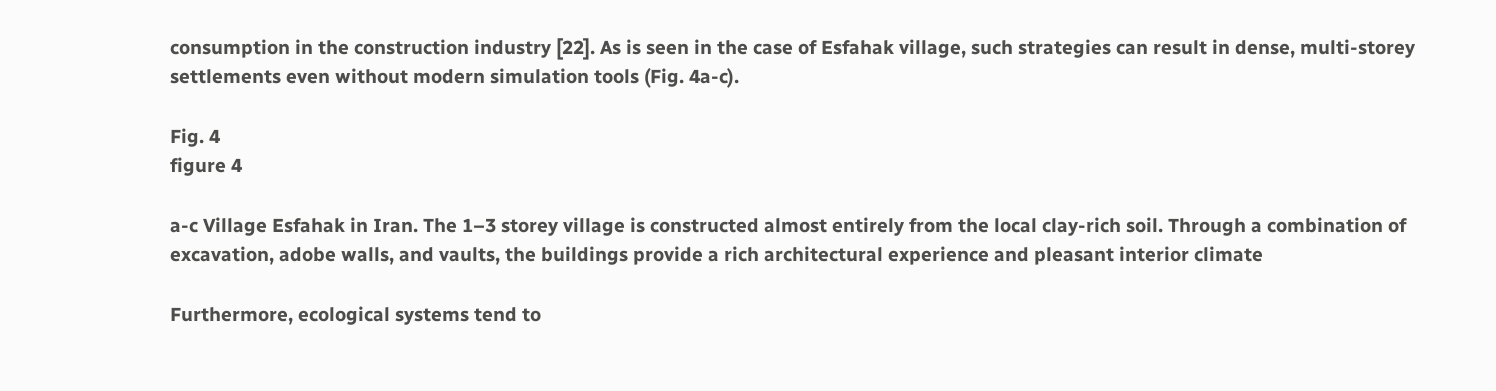consumption in the construction industry [22]. As is seen in the case of Esfahak village, such strategies can result in dense, multi-storey settlements even without modern simulation tools (Fig. 4a-c).

Fig. 4
figure 4

a-c Village Esfahak in Iran. The 1–3 storey village is constructed almost entirely from the local clay-rich soil. Through a combination of excavation, adobe walls, and vaults, the buildings provide a rich architectural experience and pleasant interior climate

Furthermore, ecological systems tend to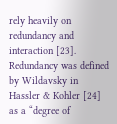rely heavily on redundancy and interaction [23]. Redundancy was defined by Wildavsky in Hassler & Kohler [24] as a “degree of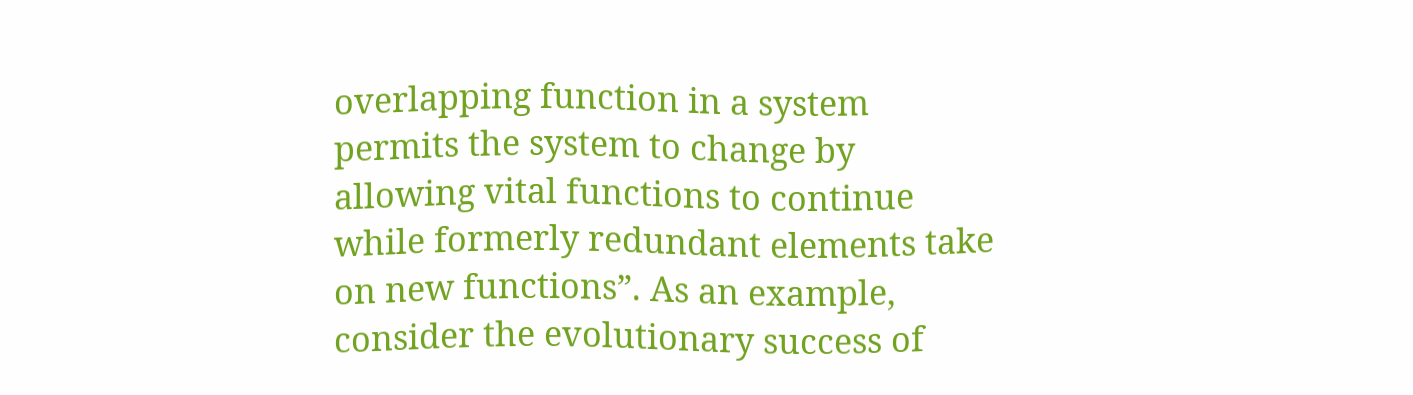overlapping function in a system permits the system to change by allowing vital functions to continue while formerly redundant elements take on new functions”. As an example, consider the evolutionary success of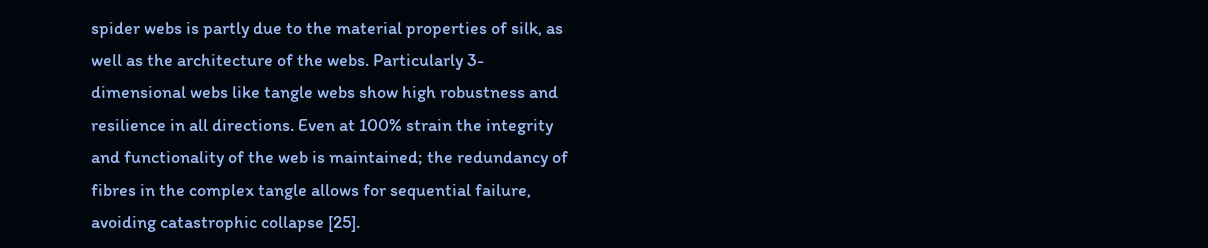spider webs is partly due to the material properties of silk, as well as the architecture of the webs. Particularly 3-dimensional webs like tangle webs show high robustness and resilience in all directions. Even at 100% strain the integrity and functionality of the web is maintained; the redundancy of fibres in the complex tangle allows for sequential failure, avoiding catastrophic collapse [25].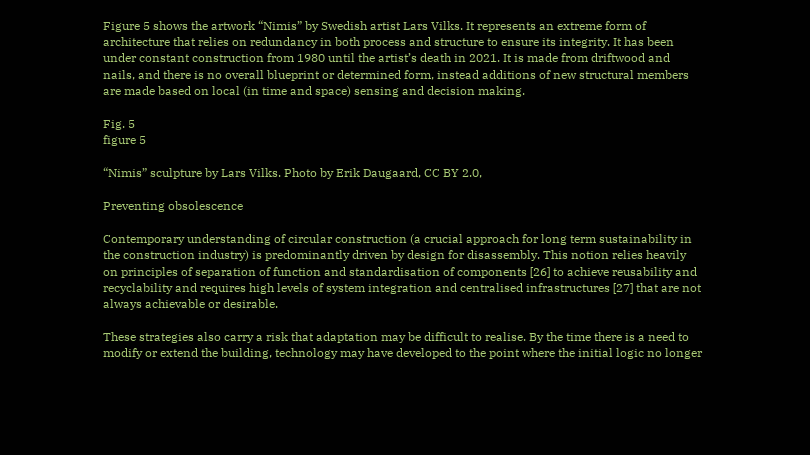Figure 5 shows the artwork “Nimis” by Swedish artist Lars Vilks. It represents an extreme form of architecture that relies on redundancy in both process and structure to ensure its integrity. It has been under constant construction from 1980 until the artist’s death in 2021. It is made from driftwood and nails, and there is no overall blueprint or determined form, instead additions of new structural members are made based on local (in time and space) sensing and decision making.

Fig. 5
figure 5

“Nimis” sculpture by Lars Vilks. Photo by Erik Daugaard, CC BY 2.0,

Preventing obsolescence

Contemporary understanding of circular construction (a crucial approach for long term sustainability in the construction industry) is predominantly driven by design for disassembly. This notion relies heavily on principles of separation of function and standardisation of components [26] to achieve reusability and recyclability and requires high levels of system integration and centralised infrastructures [27] that are not always achievable or desirable.

These strategies also carry a risk that adaptation may be difficult to realise. By the time there is a need to modify or extend the building, technology may have developed to the point where the initial logic no longer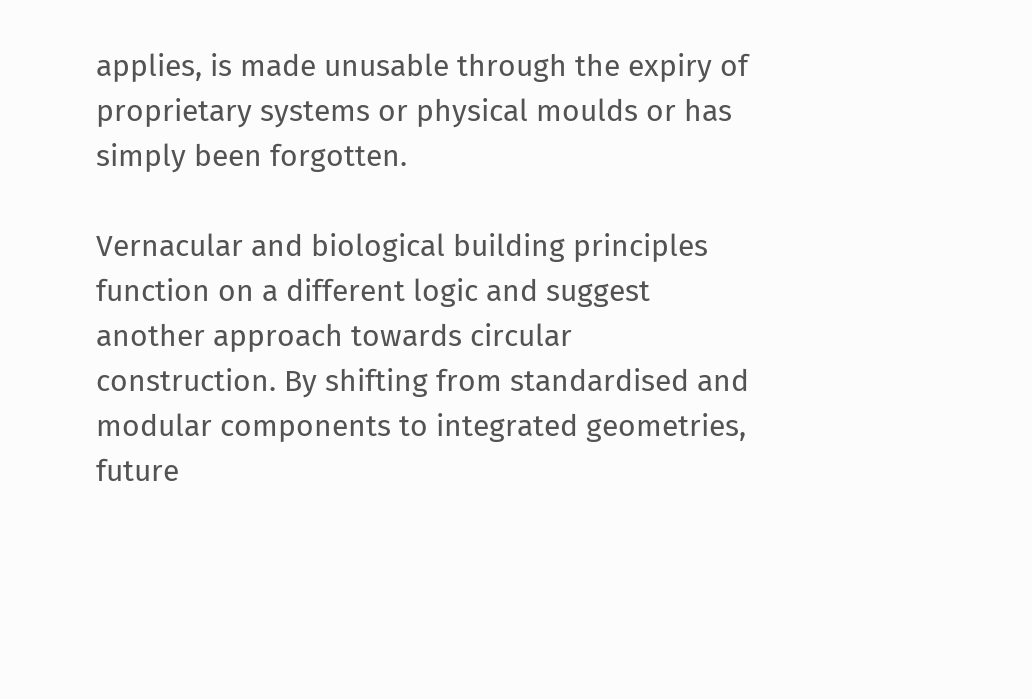applies, is made unusable through the expiry of proprietary systems or physical moulds or has simply been forgotten.

Vernacular and biological building principles function on a different logic and suggest another approach towards circular construction. By shifting from standardised and modular components to integrated geometries, future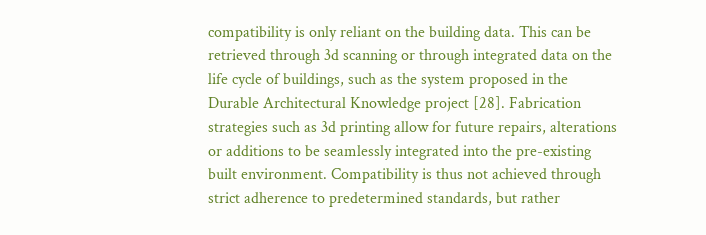compatibility is only reliant on the building data. This can be retrieved through 3d scanning or through integrated data on the life cycle of buildings, such as the system proposed in the Durable Architectural Knowledge project [28]. Fabrication strategies such as 3d printing allow for future repairs, alterations or additions to be seamlessly integrated into the pre-existing built environment. Compatibility is thus not achieved through strict adherence to predetermined standards, but rather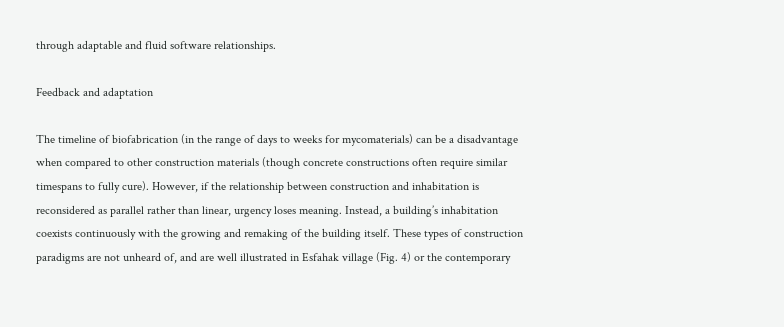through adaptable and fluid software relationships.

Feedback and adaptation

The timeline of biofabrication (in the range of days to weeks for mycomaterials) can be a disadvantage when compared to other construction materials (though concrete constructions often require similar timespans to fully cure). However, if the relationship between construction and inhabitation is reconsidered as parallel rather than linear, urgency loses meaning. Instead, a building’s inhabitation coexists continuously with the growing and remaking of the building itself. These types of construction paradigms are not unheard of, and are well illustrated in Esfahak village (Fig. 4) or the contemporary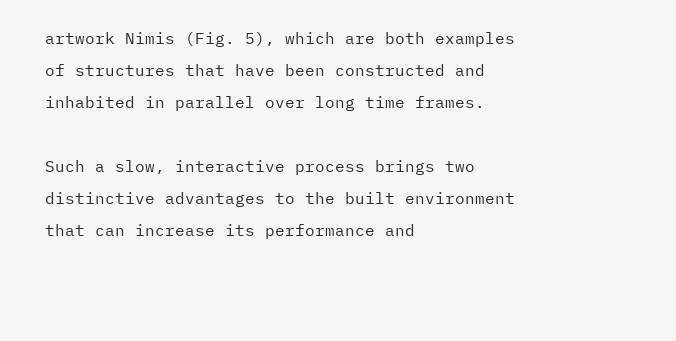artwork Nimis (Fig. 5), which are both examples of structures that have been constructed and inhabited in parallel over long time frames.

Such a slow, interactive process brings two distinctive advantages to the built environment that can increase its performance and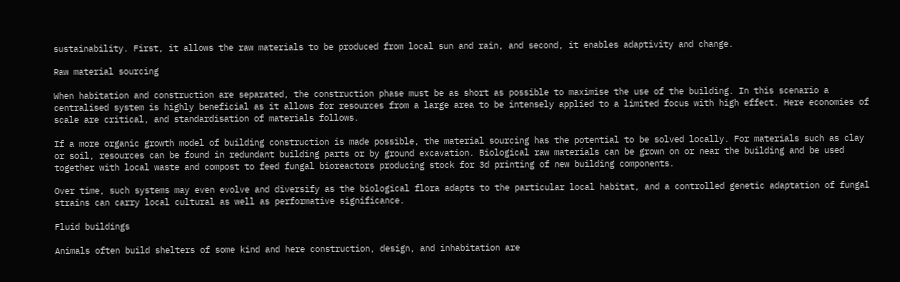sustainability. First, it allows the raw materials to be produced from local sun and rain, and second, it enables adaptivity and change.

Raw material sourcing

When habitation and construction are separated, the construction phase must be as short as possible to maximise the use of the building. In this scenario a centralised system is highly beneficial as it allows for resources from a large area to be intensely applied to a limited focus with high effect. Here economies of scale are critical, and standardisation of materials follows.

If a more organic growth model of building construction is made possible, the material sourcing has the potential to be solved locally. For materials such as clay or soil, resources can be found in redundant building parts or by ground excavation. Biological raw materials can be grown on or near the building and be used together with local waste and compost to feed fungal bioreactors producing stock for 3d printing of new building components.

Over time, such systems may even evolve and diversify as the biological flora adapts to the particular local habitat, and a controlled genetic adaptation of fungal strains can carry local cultural as well as performative significance.

Fluid buildings

Animals often build shelters of some kind and here construction, design, and inhabitation are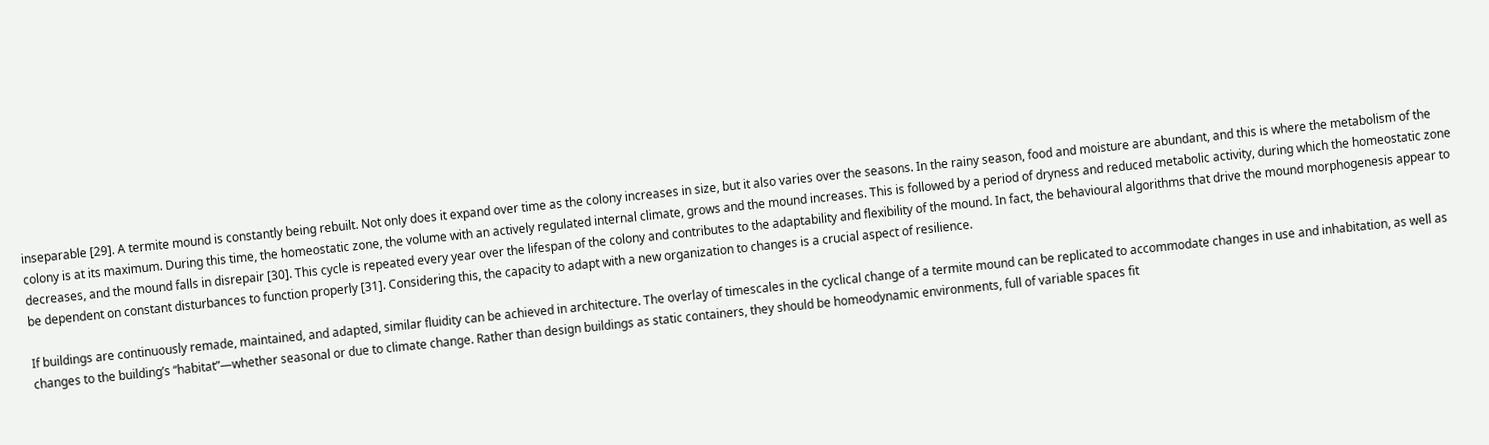inseparable [29]. A termite mound is constantly being rebuilt. Not only does it expand over time as the colony increases in size, but it also varies over the seasons. In the rainy season, food and moisture are abundant, and this is where the metabolism of the colony is at its maximum. During this time, the homeostatic zone, the volume with an actively regulated internal climate, grows and the mound increases. This is followed by a period of dryness and reduced metabolic activity, during which the homeostatic zone decreases, and the mound falls in disrepair [30]. This cycle is repeated every year over the lifespan of the colony and contributes to the adaptability and flexibility of the mound. In fact, the behavioural algorithms that drive the mound morphogenesis appear to be dependent on constant disturbances to function properly [31]. Considering this, the capacity to adapt with a new organization to changes is a crucial aspect of resilience.

If buildings are continuously remade, maintained, and adapted, similar fluidity can be achieved in architecture. The overlay of timescales in the cyclical change of a termite mound can be replicated to accommodate changes in use and inhabitation, as well as changes to the building’s “habitat”—whether seasonal or due to climate change. Rather than design buildings as static containers, they should be homeodynamic environments, full of variable spaces fit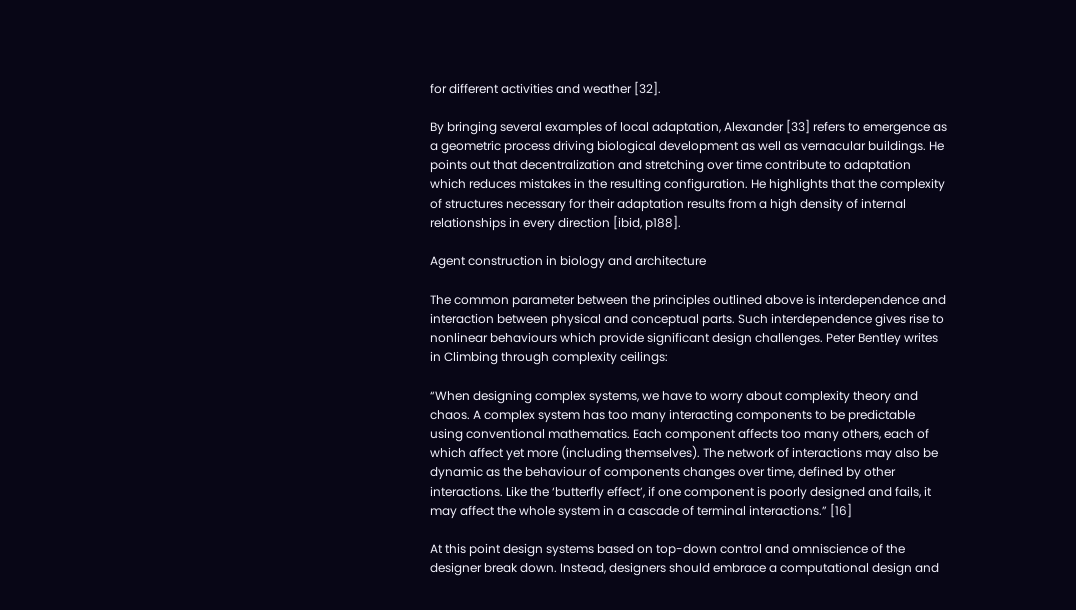for different activities and weather [32].

By bringing several examples of local adaptation, Alexander [33] refers to emergence as a geometric process driving biological development as well as vernacular buildings. He points out that decentralization and stretching over time contribute to adaptation which reduces mistakes in the resulting configuration. He highlights that the complexity of structures necessary for their adaptation results from a high density of internal relationships in every direction [ibid, p188].

Agent construction in biology and architecture

The common parameter between the principles outlined above is interdependence and interaction between physical and conceptual parts. Such interdependence gives rise to nonlinear behaviours which provide significant design challenges. Peter Bentley writes in Climbing through complexity ceilings:

“When designing complex systems, we have to worry about complexity theory and chaos. A complex system has too many interacting components to be predictable using conventional mathematics. Each component affects too many others, each of which affect yet more (including themselves). The network of interactions may also be dynamic as the behaviour of components changes over time, defined by other interactions. Like the ‘butterfly effect’, if one component is poorly designed and fails, it may affect the whole system in a cascade of terminal interactions.” [16]

At this point design systems based on top-down control and omniscience of the designer break down. Instead, designers should embrace a computational design and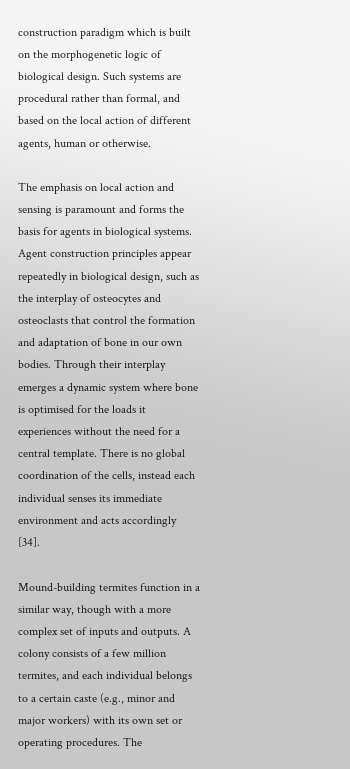construction paradigm which is built on the morphogenetic logic of biological design. Such systems are procedural rather than formal, and based on the local action of different agents, human or otherwise.

The emphasis on local action and sensing is paramount and forms the basis for agents in biological systems. Agent construction principles appear repeatedly in biological design, such as the interplay of osteocytes and osteoclasts that control the formation and adaptation of bone in our own bodies. Through their interplay emerges a dynamic system where bone is optimised for the loads it experiences without the need for a central template. There is no global coordination of the cells, instead each individual senses its immediate environment and acts accordingly [34].

Mound-building termites function in a similar way, though with a more complex set of inputs and outputs. A colony consists of a few million termites, and each individual belongs to a certain caste (e.g., minor and major workers) with its own set or operating procedures. The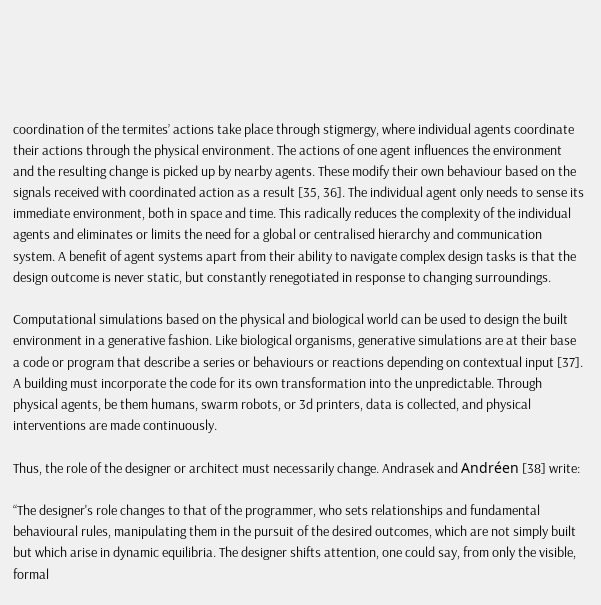coordination of the termites’ actions take place through stigmergy, where individual agents coordinate their actions through the physical environment. The actions of one agent influences the environment and the resulting change is picked up by nearby agents. These modify their own behaviour based on the signals received with coordinated action as a result [35, 36]. The individual agent only needs to sense its immediate environment, both in space and time. This radically reduces the complexity of the individual agents and eliminates or limits the need for a global or centralised hierarchy and communication system. A benefit of agent systems apart from their ability to navigate complex design tasks is that the design outcome is never static, but constantly renegotiated in response to changing surroundings.

Computational simulations based on the physical and biological world can be used to design the built environment in a generative fashion. Like biological organisms, generative simulations are at their base a code or program that describe a series or behaviours or reactions depending on contextual input [37]. A building must incorporate the code for its own transformation into the unpredictable. Through physical agents, be them humans, swarm robots, or 3d printers, data is collected, and physical interventions are made continuously.

Thus, the role of the designer or architect must necessarily change. Andrasek and Andréen [38] write:

“The designer's role changes to that of the programmer, who sets relationships and fundamental behavioural rules, manipulating them in the pursuit of the desired outcomes, which are not simply built but which arise in dynamic equilibria. The designer shifts attention, one could say, from only the visible, formal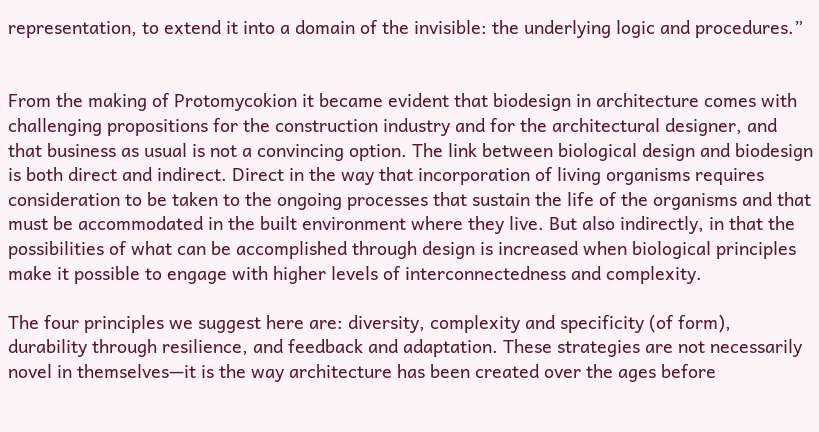representation, to extend it into a domain of the invisible: the underlying logic and procedures.”


From the making of Protomycokion it became evident that biodesign in architecture comes with challenging propositions for the construction industry and for the architectural designer, and that business as usual is not a convincing option. The link between biological design and biodesign is both direct and indirect. Direct in the way that incorporation of living organisms requires consideration to be taken to the ongoing processes that sustain the life of the organisms and that must be accommodated in the built environment where they live. But also indirectly, in that the possibilities of what can be accomplished through design is increased when biological principles make it possible to engage with higher levels of interconnectedness and complexity.

The four principles we suggest here are: diversity, complexity and specificity (of form), durability through resilience, and feedback and adaptation. These strategies are not necessarily novel in themselves—it is the way architecture has been created over the ages before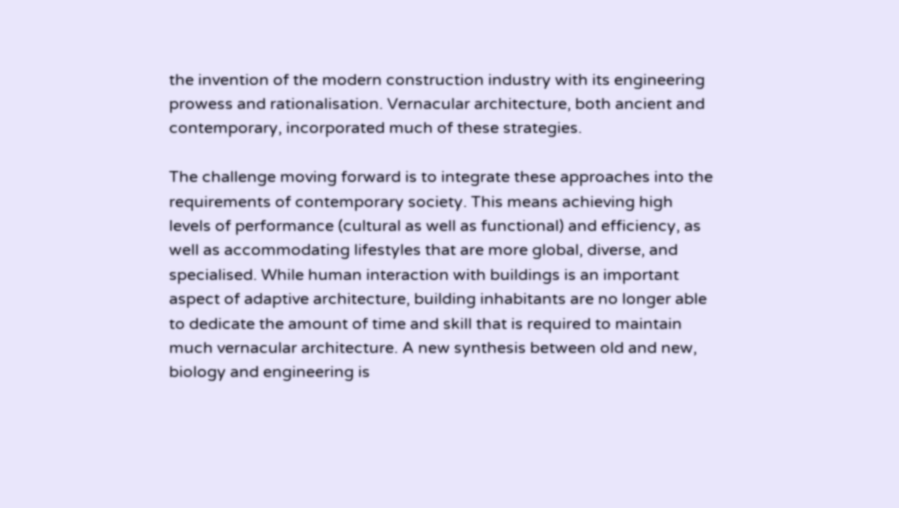the invention of the modern construction industry with its engineering prowess and rationalisation. Vernacular architecture, both ancient and contemporary, incorporated much of these strategies.

The challenge moving forward is to integrate these approaches into the requirements of contemporary society. This means achieving high levels of performance (cultural as well as functional) and efficiency, as well as accommodating lifestyles that are more global, diverse, and specialised. While human interaction with buildings is an important aspect of adaptive architecture, building inhabitants are no longer able to dedicate the amount of time and skill that is required to maintain much vernacular architecture. A new synthesis between old and new, biology and engineering is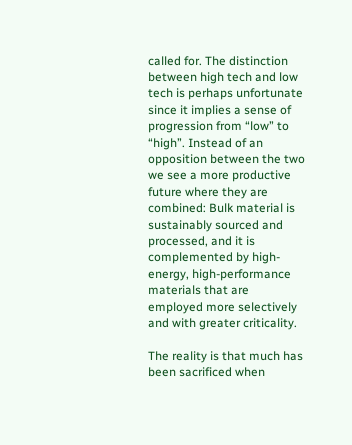called for. The distinction between high tech and low tech is perhaps unfortunate since it implies a sense of progression from “low” to “high”. Instead of an opposition between the two we see a more productive future where they are combined: Bulk material is sustainably sourced and processed, and it is complemented by high-energy, high-performance materials that are employed more selectively and with greater criticality.

The reality is that much has been sacrificed when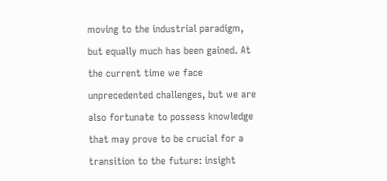moving to the industrial paradigm, but equally much has been gained. At the current time we face unprecedented challenges, but we are also fortunate to possess knowledge that may prove to be crucial for a transition to the future: insight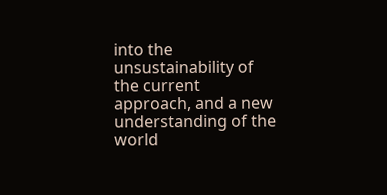into the unsustainability of the current approach, and a new understanding of the world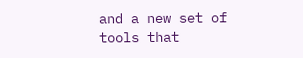and a new set of tools that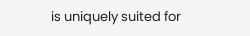is uniquely suited for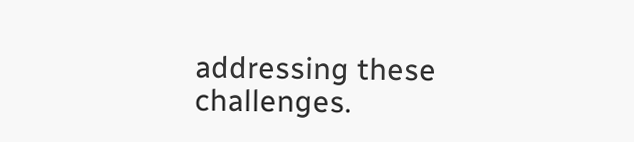addressing these challenges.